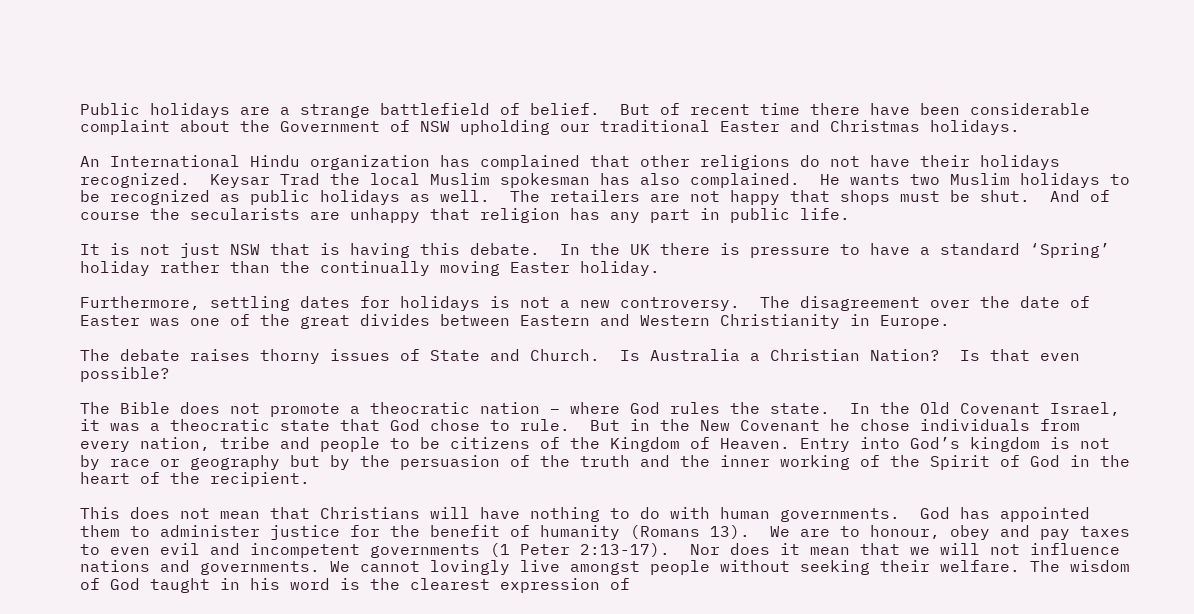Public holidays are a strange battlefield of belief.  But of recent time there have been considerable complaint about the Government of NSW upholding our traditional Easter and Christmas holidays.

An International Hindu organization has complained that other religions do not have their holidays recognized.  Keysar Trad the local Muslim spokesman has also complained.  He wants two Muslim holidays to be recognized as public holidays as well.  The retailers are not happy that shops must be shut.  And of course the secularists are unhappy that religion has any part in public life.

It is not just NSW that is having this debate.  In the UK there is pressure to have a standard ‘Spring’ holiday rather than the continually moving Easter holiday.

Furthermore, settling dates for holidays is not a new controversy.  The disagreement over the date of Easter was one of the great divides between Eastern and Western Christianity in Europe.

The debate raises thorny issues of State and Church.  Is Australia a Christian Nation?  Is that even possible?

The Bible does not promote a theocratic nation – where God rules the state.  In the Old Covenant Israel, it was a theocratic state that God chose to rule.  But in the New Covenant he chose individuals from every nation, tribe and people to be citizens of the Kingdom of Heaven. Entry into God’s kingdom is not by race or geography but by the persuasion of the truth and the inner working of the Spirit of God in the heart of the recipient.

This does not mean that Christians will have nothing to do with human governments.  God has appointed them to administer justice for the benefit of humanity (Romans 13).  We are to honour, obey and pay taxes to even evil and incompetent governments (1 Peter 2:13-17).  Nor does it mean that we will not influence nations and governments. We cannot lovingly live amongst people without seeking their welfare. The wisdom of God taught in his word is the clearest expression of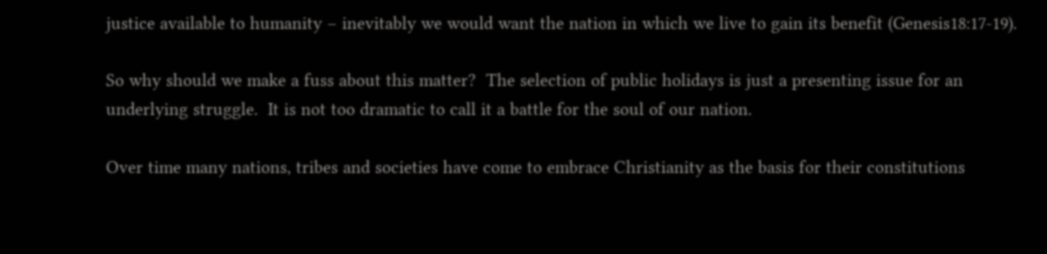justice available to humanity – inevitably we would want the nation in which we live to gain its benefit (Genesis18:17-19).

So why should we make a fuss about this matter?  The selection of public holidays is just a presenting issue for an underlying struggle.  It is not too dramatic to call it a battle for the soul of our nation.

Over time many nations, tribes and societies have come to embrace Christianity as the basis for their constitutions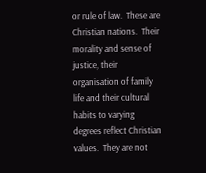or rule of law.  These are Christian nations.  Their morality and sense of justice, their organisation of family life and their cultural habits to varying degrees reflect Christian values.  They are not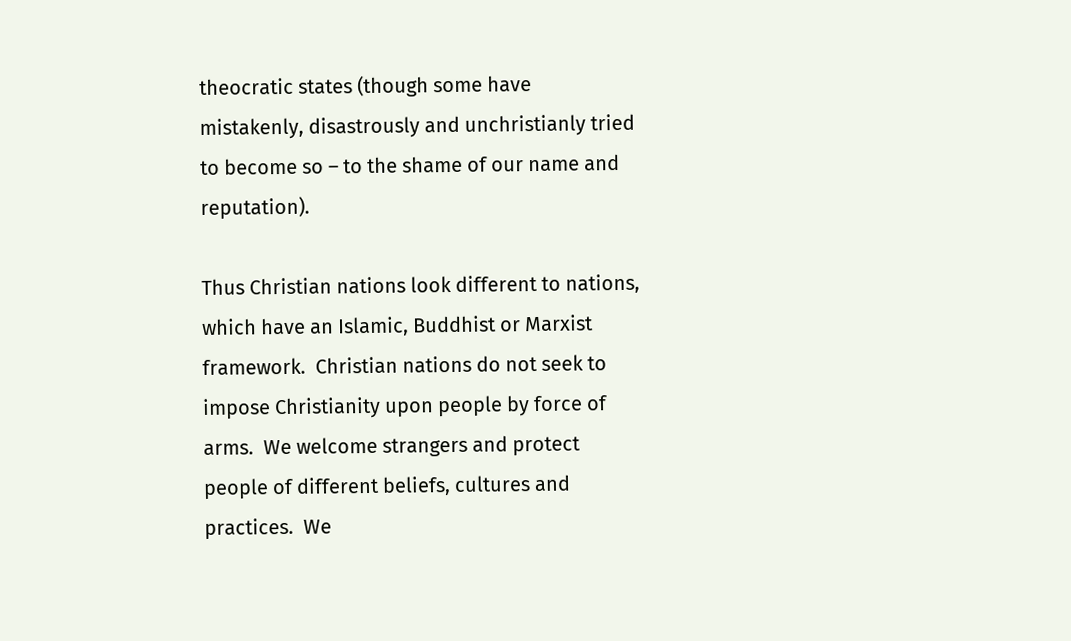theocratic states (though some have mistakenly, disastrously and unchristianly tried to become so – to the shame of our name and reputation).

Thus Christian nations look different to nations, which have an Islamic, Buddhist or Marxist framework.  Christian nations do not seek to impose Christianity upon people by force of arms.  We welcome strangers and protect people of different beliefs, cultures and practices.  We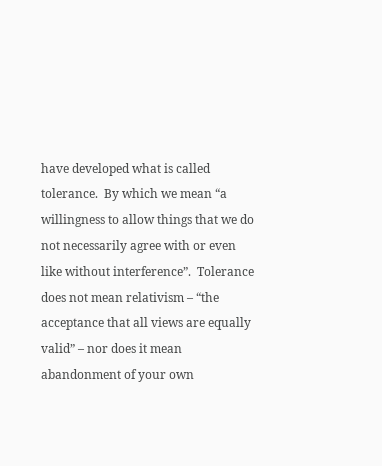have developed what is called tolerance.  By which we mean “a willingness to allow things that we do not necessarily agree with or even like without interference”.  Tolerance does not mean relativism – “the acceptance that all views are equally valid” – nor does it mean abandonment of your own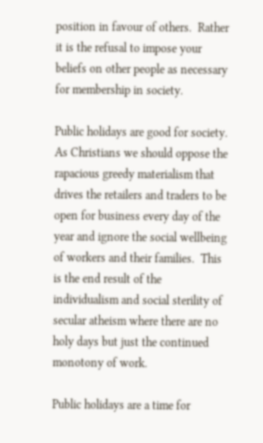position in favour of others.  Rather it is the refusal to impose your beliefs on other people as necessary for membership in society.

Public holidays are good for society.  As Christians we should oppose the rapacious greedy materialism that drives the retailers and traders to be open for business every day of the year and ignore the social wellbeing of workers and their families.  This is the end result of the individualism and social sterility of secular atheism where there are no holy days but just the continued monotony of work.

Public holidays are a time for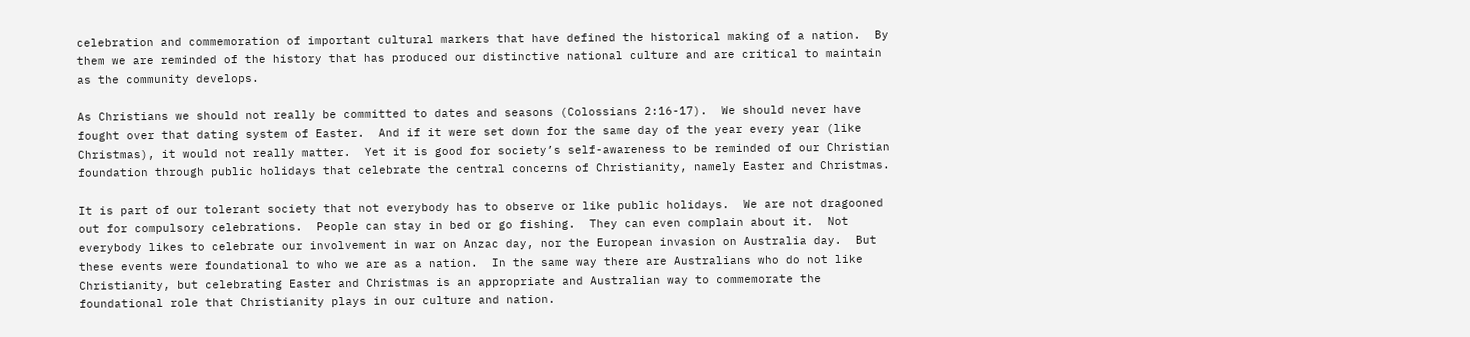celebration and commemoration of important cultural markers that have defined the historical making of a nation.  By them we are reminded of the history that has produced our distinctive national culture and are critical to maintain as the community develops.

As Christians we should not really be committed to dates and seasons (Colossians 2:16-17).  We should never have fought over that dating system of Easter.  And if it were set down for the same day of the year every year (like Christmas), it would not really matter.  Yet it is good for society’s self-awareness to be reminded of our Christian foundation through public holidays that celebrate the central concerns of Christianity, namely Easter and Christmas.

It is part of our tolerant society that not everybody has to observe or like public holidays.  We are not dragooned out for compulsory celebrations.  People can stay in bed or go fishing.  They can even complain about it.  Not everybody likes to celebrate our involvement in war on Anzac day, nor the European invasion on Australia day.  But these events were foundational to who we are as a nation.  In the same way there are Australians who do not like Christianity, but celebrating Easter and Christmas is an appropriate and Australian way to commemorate the foundational role that Christianity plays in our culture and nation.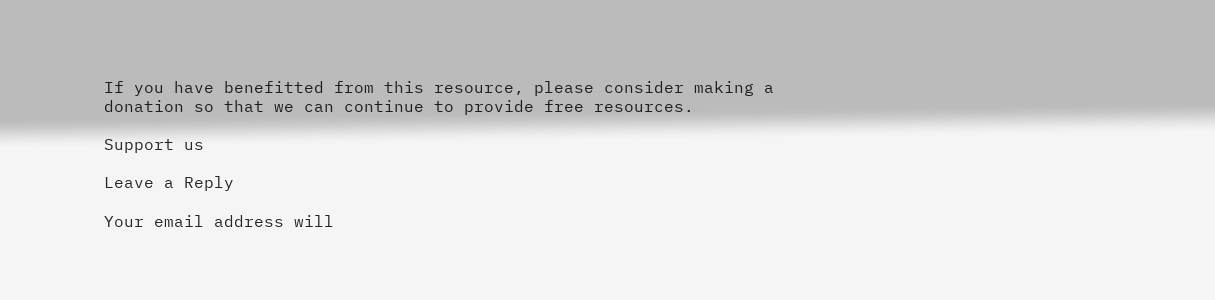If you have benefitted from this resource, please consider making a donation so that we can continue to provide free resources.

Support us

Leave a Reply

Your email address will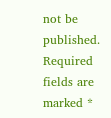not be published. Required fields are marked *